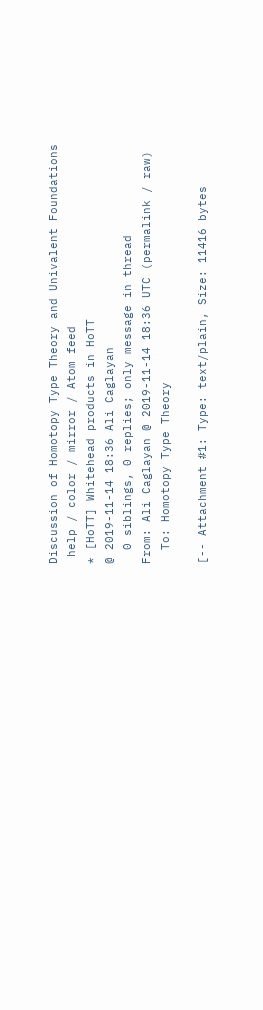Discussion of Homotopy Type Theory and Univalent Foundations
 help / color / mirror / Atom feed
* [HoTT] Whitehead products in HoTT
@ 2019-11-14 18:36 Ali Caglayan
  0 siblings, 0 replies; only message in thread
From: Ali Caglayan @ 2019-11-14 18:36 UTC (permalink / raw)
  To: Homotopy Type Theory

[-- Attachment #1: Type: text/plain, Size: 11416 bytes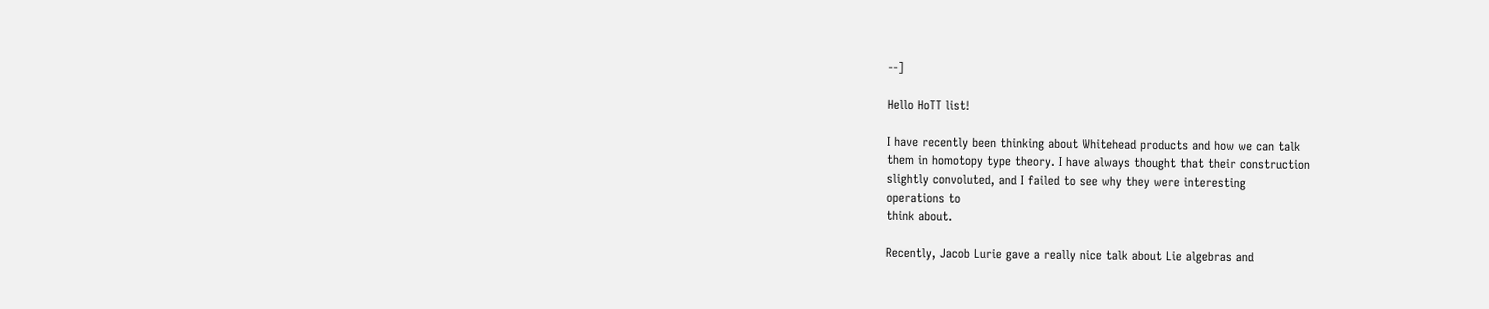--]

Hello HoTT list!

I have recently been thinking about Whitehead products and how we can talk
them in homotopy type theory. I have always thought that their construction
slightly convoluted, and I failed to see why they were interesting
operations to
think about.

Recently, Jacob Lurie gave a really nice talk about Lie algebras and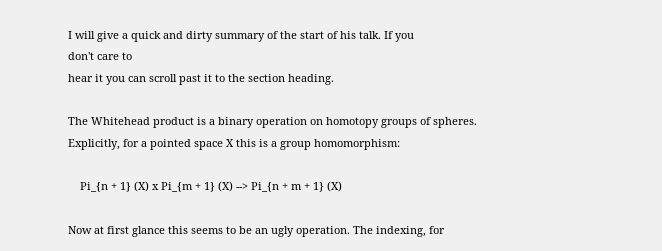I will give a quick and dirty summary of the start of his talk. If you
don't care to
hear it you can scroll past it to the section heading.

The Whitehead product is a binary operation on homotopy groups of spheres.
Explicitly, for a pointed space X this is a group homomorphism:

    Pi_{n + 1} (X) x Pi_{m + 1} (X) --> Pi_{n + m + 1} (X)

Now at first glance this seems to be an ugly operation. The indexing, for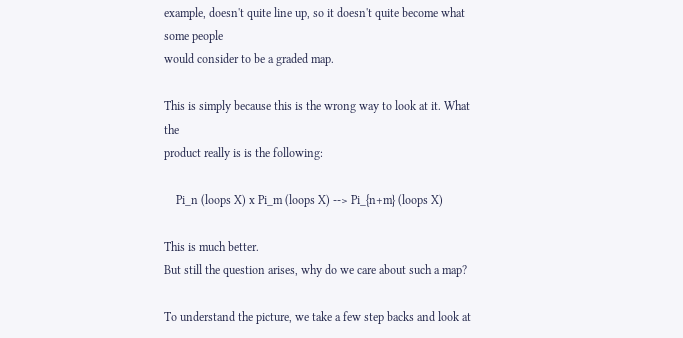example, doesn't quite line up, so it doesn't quite become what some people
would consider to be a graded map.

This is simply because this is the wrong way to look at it. What the
product really is is the following:

    Pi_n (loops X) x Pi_m (loops X) --> Pi_{n+m} (loops X)

This is much better.
But still the question arises, why do we care about such a map?

To understand the picture, we take a few step backs and look at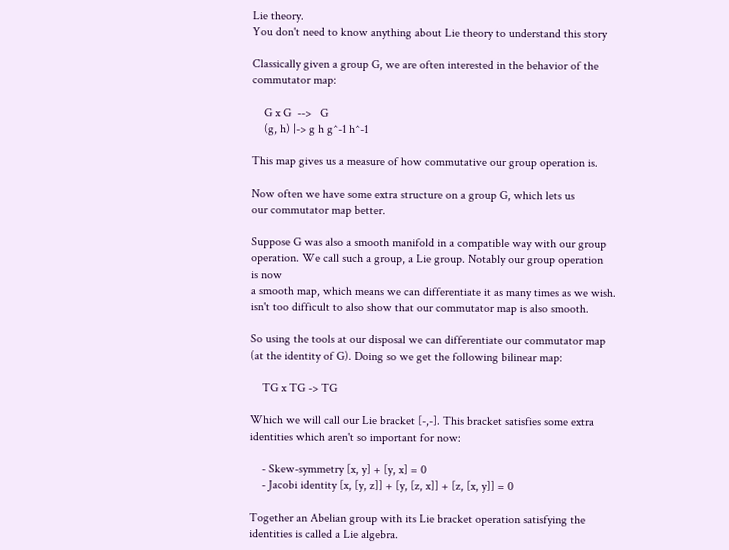Lie theory.
You don't need to know anything about Lie theory to understand this story

Classically given a group G, we are often interested in the behavior of the
commutator map:

    G x G  -->   G
    (g, h) |-> g h g^-1 h^-1

This map gives us a measure of how commutative our group operation is.

Now often we have some extra structure on a group G, which lets us
our commutator map better.

Suppose G was also a smooth manifold in a compatible way with our group
operation. We call such a group, a Lie group. Notably our group operation
is now
a smooth map, which means we can differentiate it as many times as we wish.
isn't too difficult to also show that our commutator map is also smooth.

So using the tools at our disposal we can differentiate our commutator map
(at the identity of G). Doing so we get the following bilinear map:

    TG x TG -> TG

Which we will call our Lie bracket [-,-]. This bracket satisfies some extra
identities which aren't so important for now:

    - Skew-symmetry [x, y] + [y, x] = 0
    - Jacobi identity [x, [y, z]] + [y, [z, x]] + [z, [x, y]] = 0

Together an Abelian group with its Lie bracket operation satisfying the
identities is called a Lie algebra.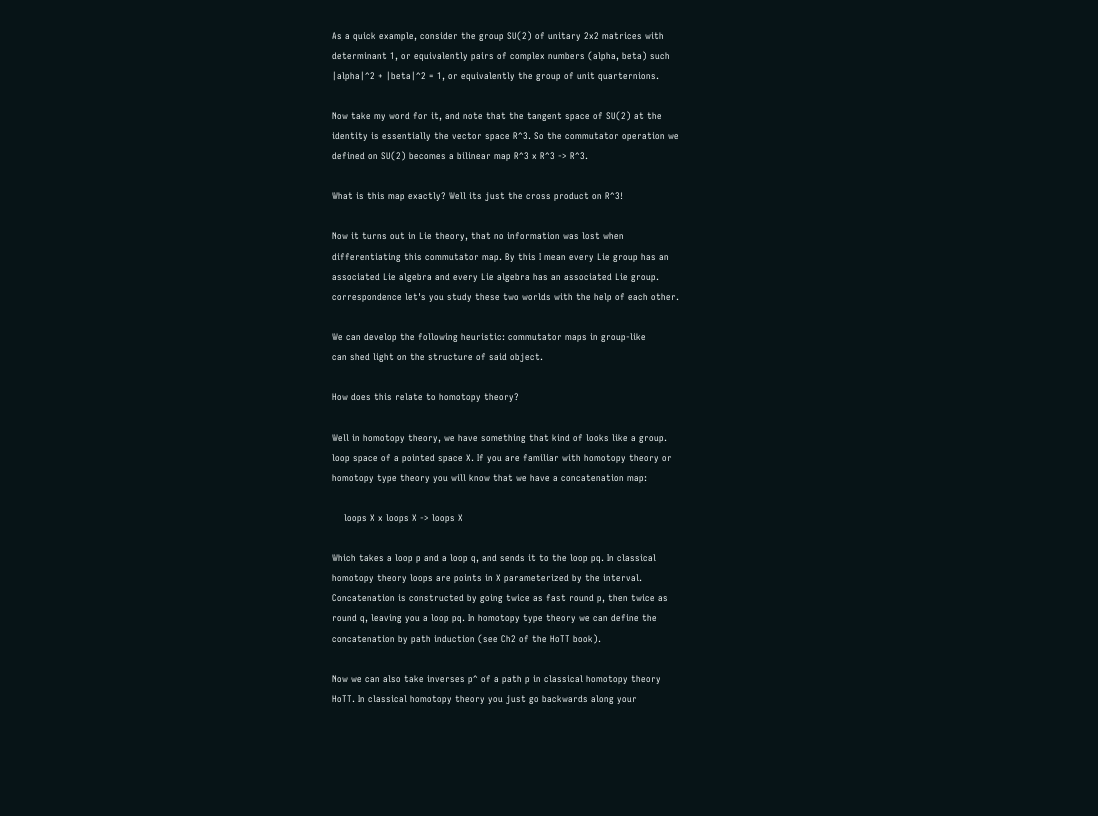As a quick example, consider the group SU(2) of unitary 2x2 matrices with
determinant 1, or equivalently pairs of complex numbers (alpha, beta) such
|alpha|^2 + |beta|^2 = 1, or equivalently the group of unit quarternions.

Now take my word for it, and note that the tangent space of SU(2) at the
identity is essentially the vector space R^3. So the commutator operation we
defined on SU(2) becomes a bilinear map R^3 x R^3 -> R^3.

What is this map exactly? Well its just the cross product on R^3!

Now it turns out in Lie theory, that no information was lost when
differentiating this commutator map. By this I mean every Lie group has an
associated Lie algebra and every Lie algebra has an associated Lie group.
correspondence let's you study these two worlds with the help of each other.

We can develop the following heuristic: commutator maps in group-like
can shed light on the structure of said object.

How does this relate to homotopy theory?

Well in homotopy theory, we have something that kind of looks like a group.
loop space of a pointed space X. If you are familiar with homotopy theory or
homotopy type theory you will know that we have a concatenation map:

    loops X x loops X -> loops X

Which takes a loop p and a loop q, and sends it to the loop pq. In classical
homotopy theory loops are points in X parameterized by the interval.
Concatenation is constructed by going twice as fast round p, then twice as
round q, leaving you a loop pq. In homotopy type theory we can define the
concatenation by path induction (see Ch2 of the HoTT book).

Now we can also take inverses p^ of a path p in classical homotopy theory
HoTT. In classical homotopy theory you just go backwards along your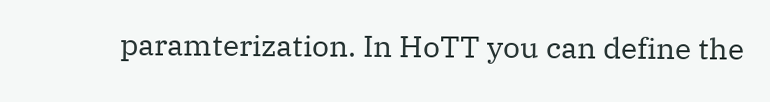paramterization. In HoTT you can define the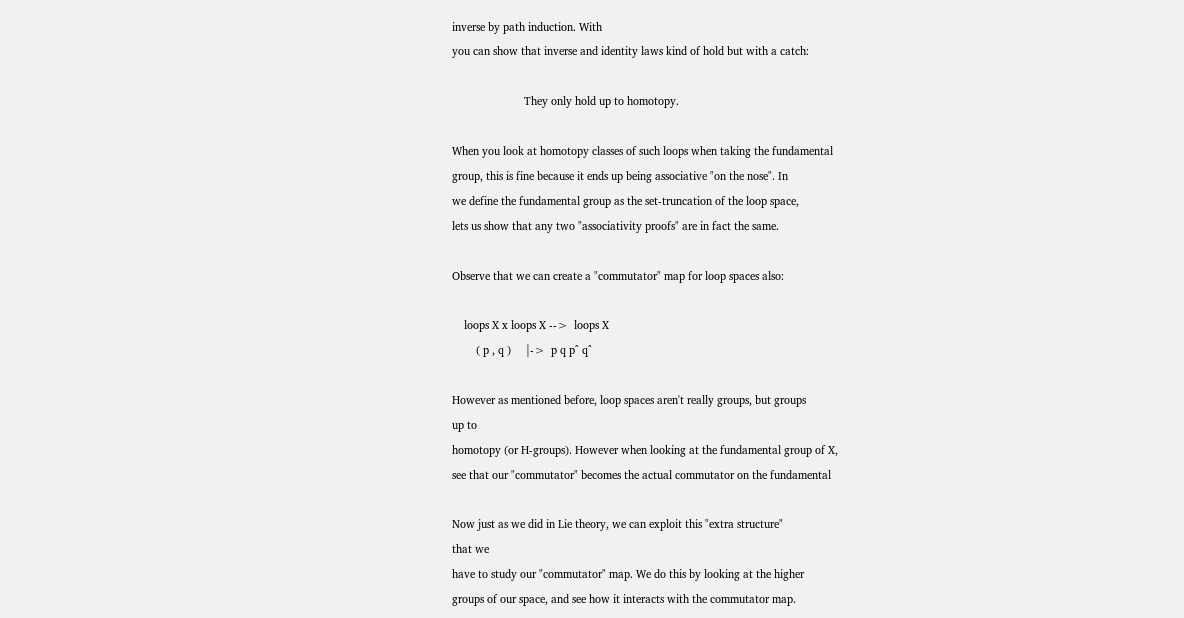inverse by path induction. With
you can show that inverse and identity laws kind of hold but with a catch:

                        They only hold up to homotopy.

When you look at homotopy classes of such loops when taking the fundamental
group, this is fine because it ends up being associative "on the nose". In
we define the fundamental group as the set-truncation of the loop space,
lets us show that any two "associativity proofs" are in fact the same.

Observe that we can create a "commutator" map for loop spaces also:

    loops X x loops X -->  loops X
        ( p , q )     |->  p q p^ q^

However as mentioned before, loop spaces aren't really groups, but groups
up to
homotopy (or H-groups). However when looking at the fundamental group of X,
see that our "commutator" becomes the actual commutator on the fundamental

Now just as we did in Lie theory, we can exploit this "extra structure"
that we
have to study our "commutator" map. We do this by looking at the higher
groups of our space, and see how it interacts with the commutator map.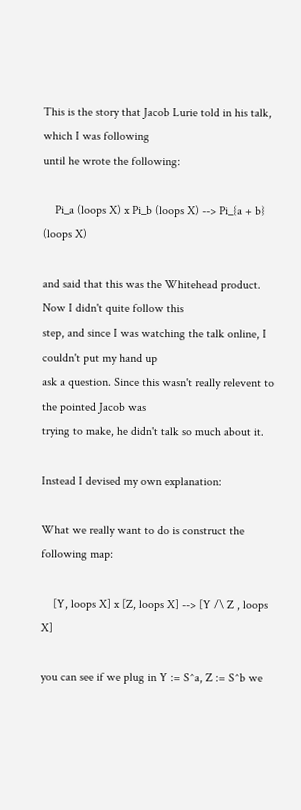This is the story that Jacob Lurie told in his talk, which I was following
until he wrote the following:

    Pi_a (loops X) x Pi_b (loops X) --> Pi_{a + b} (loops X)

and said that this was the Whitehead product. Now I didn't quite follow this
step, and since I was watching the talk online, I couldn't put my hand up
ask a question. Since this wasn't really relevent to the pointed Jacob was
trying to make, he didn't talk so much about it.

Instead I devised my own explanation:

What we really want to do is construct the following map:

    [Y, loops X] x [Z, loops X] --> [Y /\ Z , loops X]

you can see if we plug in Y := S^a, Z := S^b we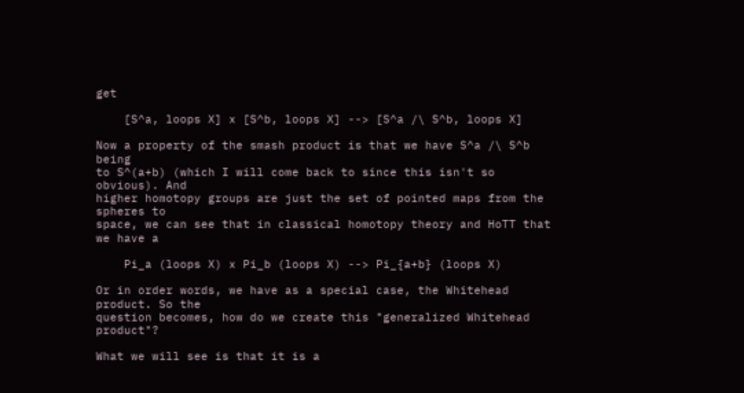get

    [S^a, loops X] x [S^b, loops X] --> [S^a /\ S^b, loops X]

Now a property of the smash product is that we have S^a /\ S^b being
to S^(a+b) (which I will come back to since this isn't so obvious). And
higher homotopy groups are just the set of pointed maps from the spheres to
space, we can see that in classical homotopy theory and HoTT that we have a

    Pi_a (loops X) x Pi_b (loops X) --> Pi_{a+b} (loops X)

Or in order words, we have as a special case, the Whitehead product. So the
question becomes, how do we create this "generalized Whitehead product"?

What we will see is that it is a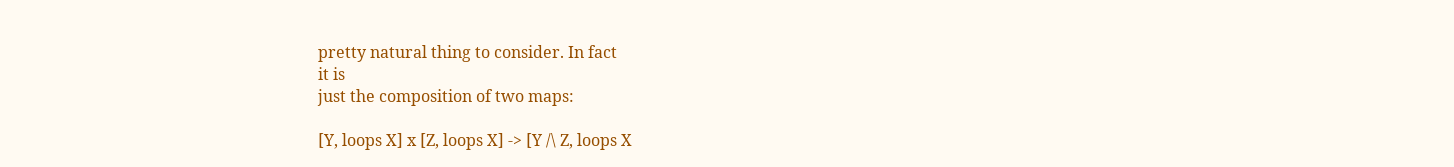pretty natural thing to consider. In fact
it is
just the composition of two maps:

[Y, loops X] x [Z, loops X] -> [Y /\ Z, loops X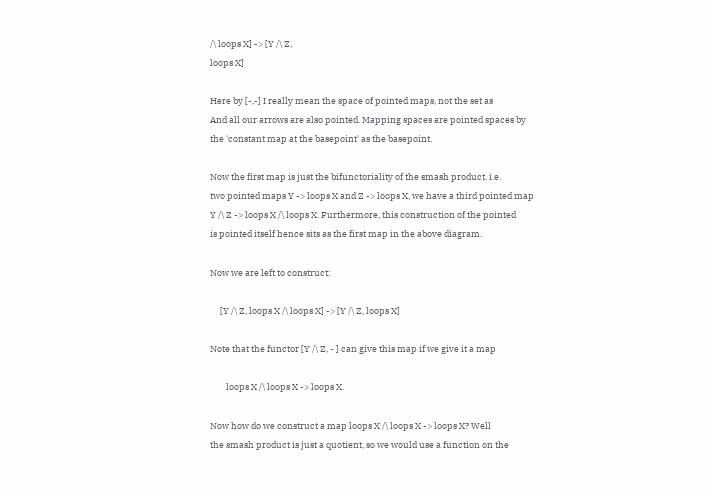/\ loops X] -> [Y /\ Z,
loops X]

Here by [-,-] I really mean the space of pointed maps, not the set as
And all our arrows are also pointed. Mapping spaces are pointed spaces by
the 'constant map at the basepoint' as the basepoint.

Now the first map is just the bifunctoriality of the smash product. i.e.
two pointed maps Y -> loops X and Z -> loops X, we have a third pointed map
Y /\ Z -> loops X /\ loops X. Furthermore, this construction of the pointed
is pointed itself hence sits as the first map in the above diagram.

Now we are left to construct:

     [Y /\ Z, loops X /\ loops X] -> [Y /\ Z, loops X]

Note that the functor [Y /\ Z, - ] can give this map if we give it a map

        loops X /\ loops X -> loops X.

Now how do we construct a map loops X /\ loops X -> loops X? Well
the smash product is just a quotient, so we would use a function on the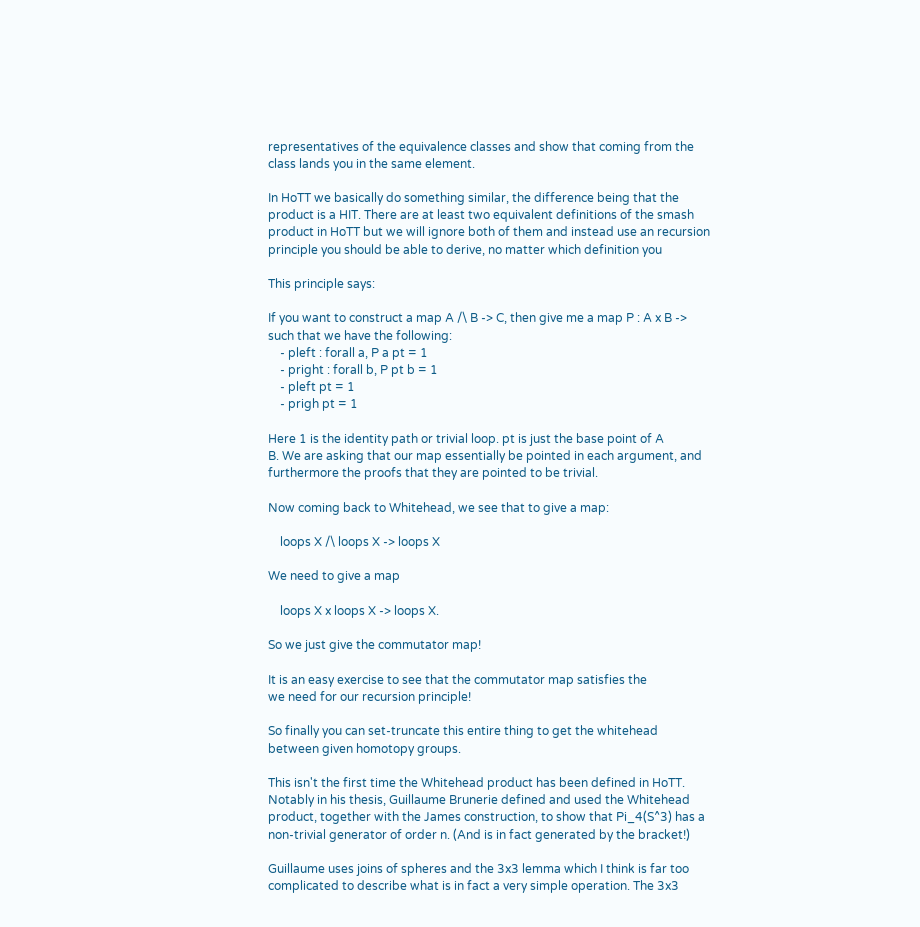representatives of the equivalence classes and show that coming from the
class lands you in the same element.

In HoTT we basically do something similar, the difference being that the
product is a HIT. There are at least two equivalent definitions of the smash
product in HoTT but we will ignore both of them and instead use an recursion
principle you should be able to derive, no matter which definition you

This principle says:

If you want to construct a map A /\ B -> C, then give me a map P : A x B ->
such that we have the following:
    - pleft : forall a, P a pt = 1
    - pright : forall b, P pt b = 1
    - pleft pt = 1
    - prigh pt = 1

Here 1 is the identity path or trivial loop. pt is just the base point of A
B. We are asking that our map essentially be pointed in each argument, and
furthermore the proofs that they are pointed to be trivial.

Now coming back to Whitehead, we see that to give a map:

    loops X /\ loops X -> loops X

We need to give a map

    loops X x loops X -> loops X.

So we just give the commutator map!

It is an easy exercise to see that the commutator map satisfies the
we need for our recursion principle!

So finally you can set-truncate this entire thing to get the whitehead
between given homotopy groups.

This isn't the first time the Whitehead product has been defined in HoTT.
Notably in his thesis, Guillaume Brunerie defined and used the Whitehead
product, together with the James construction, to show that Pi_4(S^3) has a
non-trivial generator of order n. (And is in fact generated by the bracket!)

Guillaume uses joins of spheres and the 3x3 lemma which I think is far too
complicated to describe what is in fact a very simple operation. The 3x3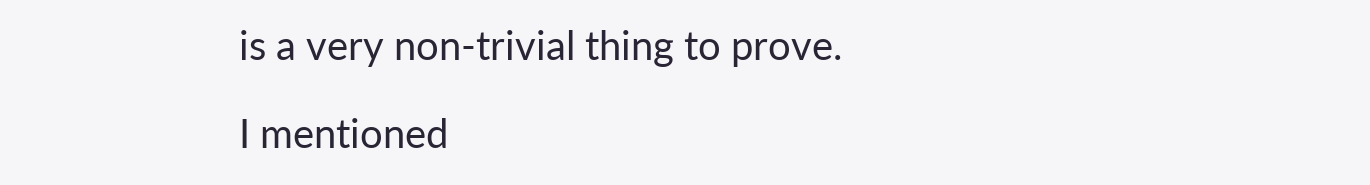is a very non-trivial thing to prove.

I mentioned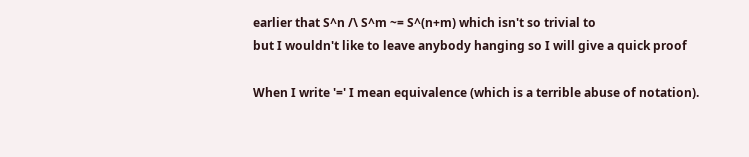earlier that S^n /\ S^m ~= S^(n+m) which isn't so trivial to
but I wouldn't like to leave anybody hanging so I will give a quick proof

When I write '=' I mean equivalence (which is a terrible abuse of notation).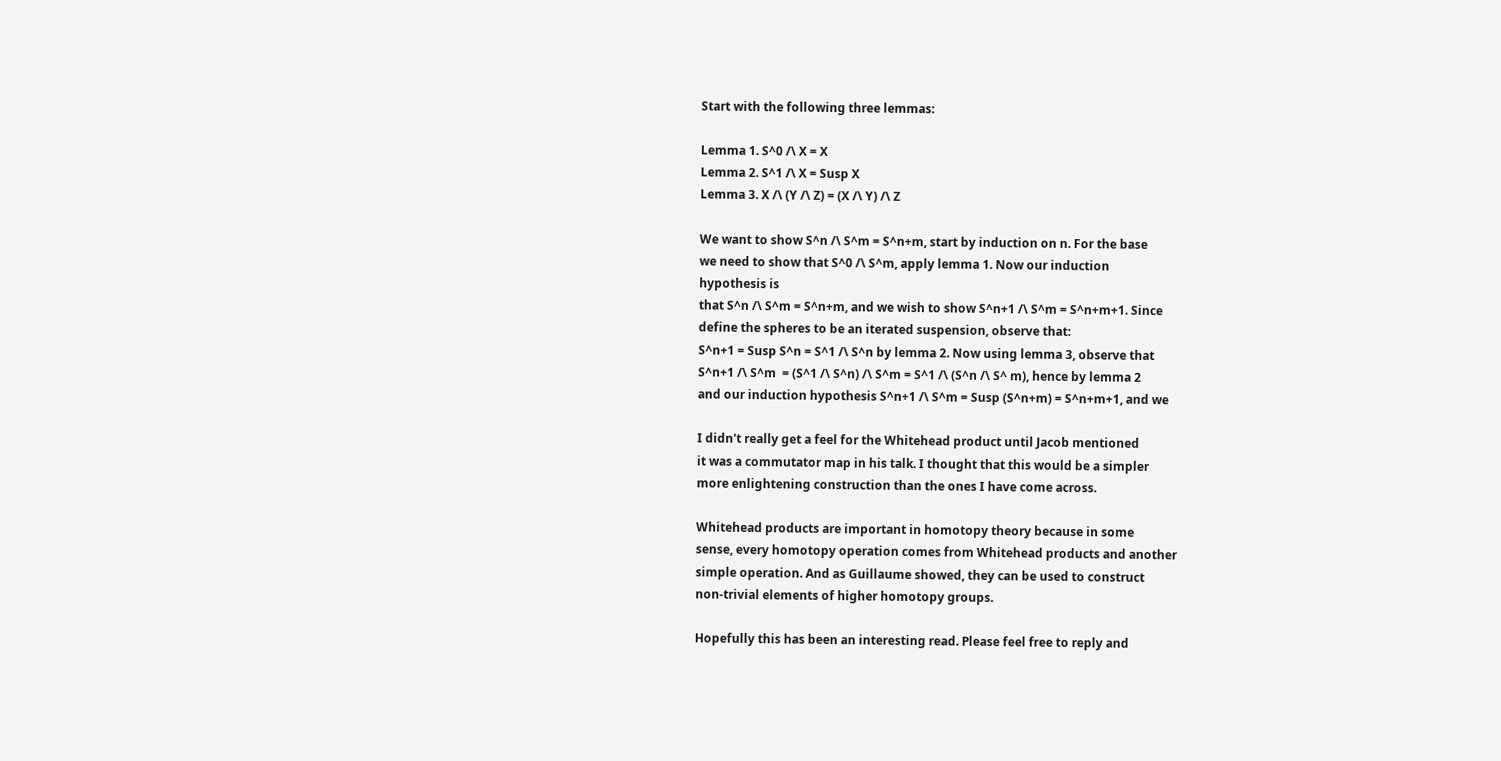Start with the following three lemmas:

Lemma 1. S^0 /\ X = X
Lemma 2. S^1 /\ X = Susp X
Lemma 3. X /\ (Y /\ Z) = (X /\ Y) /\ Z

We want to show S^n /\ S^m = S^n+m, start by induction on n. For the base
we need to show that S^0 /\ S^m, apply lemma 1. Now our induction
hypothesis is
that S^n /\ S^m = S^n+m, and we wish to show S^n+1 /\ S^m = S^n+m+1. Since
define the spheres to be an iterated suspension, observe that:
S^n+1 = Susp S^n = S^1 /\ S^n by lemma 2. Now using lemma 3, observe that
S^n+1 /\ S^m  = (S^1 /\ S^n) /\ S^m = S^1 /\ (S^n /\ S^ m), hence by lemma 2
and our induction hypothesis S^n+1 /\ S^m = Susp (S^n+m) = S^n+m+1, and we

I didn't really get a feel for the Whitehead product until Jacob mentioned
it was a commutator map in his talk. I thought that this would be a simpler
more enlightening construction than the ones I have come across.

Whitehead products are important in homotopy theory because in some
sense, every homotopy operation comes from Whitehead products and another
simple operation. And as Guillaume showed, they can be used to construct
non-trivial elements of higher homotopy groups.

Hopefully this has been an interesting read. Please feel free to reply and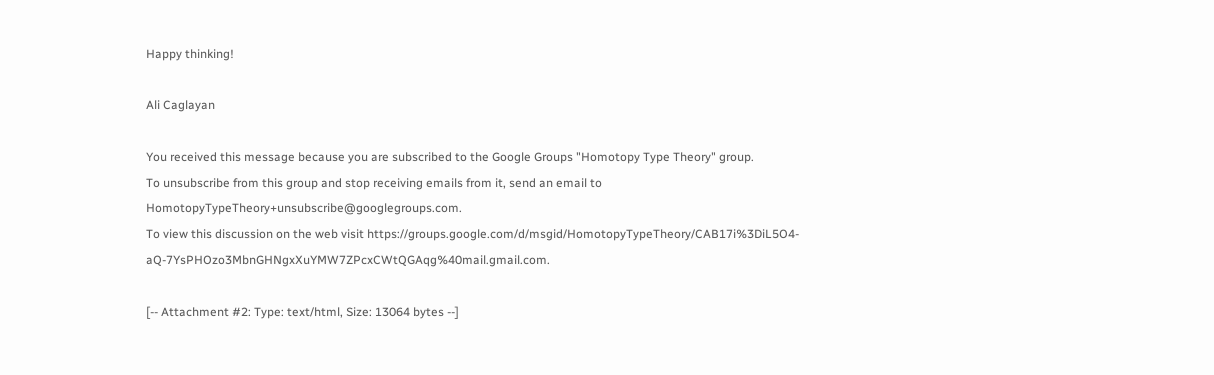Happy thinking!

Ali Caglayan

You received this message because you are subscribed to the Google Groups "Homotopy Type Theory" group.
To unsubscribe from this group and stop receiving emails from it, send an email to HomotopyTypeTheory+unsubscribe@googlegroups.com.
To view this discussion on the web visit https://groups.google.com/d/msgid/HomotopyTypeTheory/CAB17i%3DiL5O4-aQ-7YsPHOzo3MbnGHNgxXuYMW7ZPcxCWtQGAqg%40mail.gmail.com.

[-- Attachment #2: Type: text/html, Size: 13064 bytes --]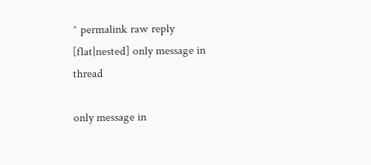^ permalink raw reply   [flat|nested] only message in thread

only message in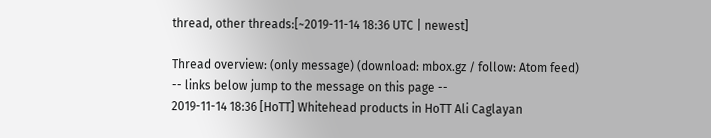thread, other threads:[~2019-11-14 18:36 UTC | newest]

Thread overview: (only message) (download: mbox.gz / follow: Atom feed)
-- links below jump to the message on this page --
2019-11-14 18:36 [HoTT] Whitehead products in HoTT Ali Caglayan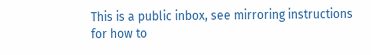This is a public inbox, see mirroring instructions
for how to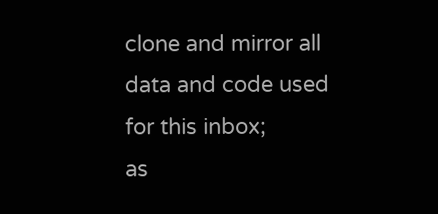clone and mirror all data and code used for this inbox;
as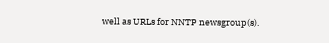well as URLs for NNTP newsgroup(s).